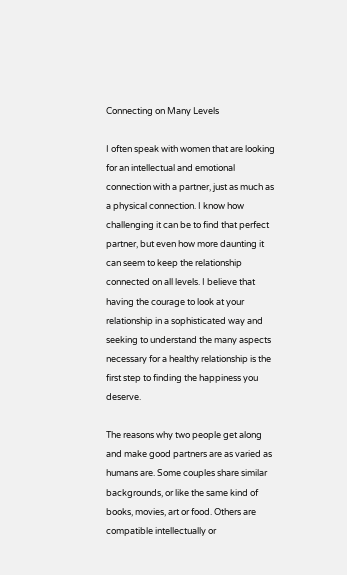Connecting on Many Levels

I often speak with women that are looking for an intellectual and emotional connection with a partner, just as much as a physical connection. I know how challenging it can be to find that perfect partner, but even how more daunting it can seem to keep the relationship connected on all levels. I believe that having the courage to look at your relationship in a sophisticated way and seeking to understand the many aspects necessary for a healthy relationship is the first step to finding the happiness you deserve.

The reasons why two people get along and make good partners are as varied as humans are. Some couples share similar backgrounds, or like the same kind of books, movies, art or food. Others are compatible intellectually or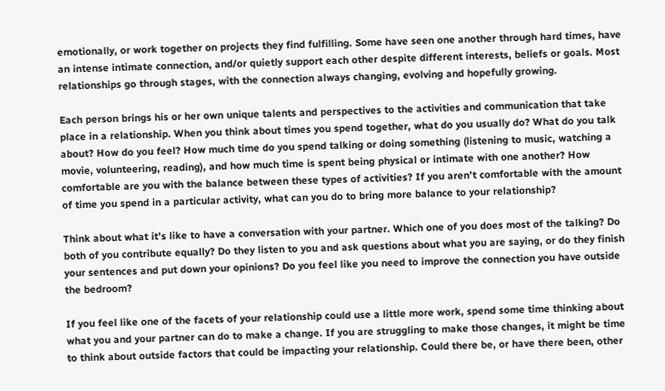emotionally, or work together on projects they find fulfilling. Some have seen one another through hard times, have an intense intimate connection, and/or quietly support each other despite different interests, beliefs or goals. Most relationships go through stages, with the connection always changing, evolving and hopefully growing.

Each person brings his or her own unique talents and perspectives to the activities and communication that take place in a relationship. When you think about times you spend together, what do you usually do? What do you talk about? How do you feel? How much time do you spend talking or doing something (listening to music, watching a movie, volunteering, reading), and how much time is spent being physical or intimate with one another? How comfortable are you with the balance between these types of activities? If you aren’t comfortable with the amount of time you spend in a particular activity, what can you do to bring more balance to your relationship?

Think about what it’s like to have a conversation with your partner. Which one of you does most of the talking? Do both of you contribute equally? Do they listen to you and ask questions about what you are saying, or do they finish your sentences and put down your opinions? Do you feel like you need to improve the connection you have outside the bedroom?

If you feel like one of the facets of your relationship could use a little more work, spend some time thinking about what you and your partner can do to make a change. If you are struggling to make those changes, it might be time to think about outside factors that could be impacting your relationship. Could there be, or have there been, other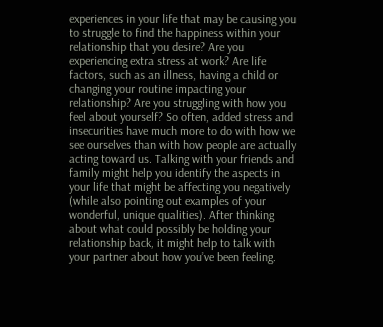experiences in your life that may be causing you to struggle to find the happiness within your relationship that you desire? Are you experiencing extra stress at work? Are life factors, such as an illness, having a child or changing your routine impacting your relationship? Are you struggling with how you feel about yourself? So often, added stress and insecurities have much more to do with how we see ourselves than with how people are actually acting toward us. Talking with your friends and family might help you identify the aspects in your life that might be affecting you negatively (while also pointing out examples of your wonderful, unique qualities). After thinking about what could possibly be holding your relationship back, it might help to talk with your partner about how you’ve been feeling.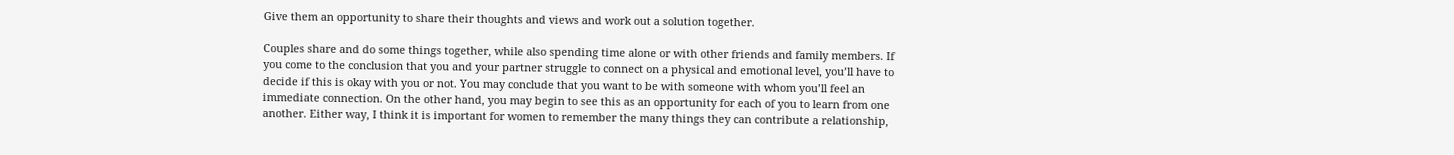Give them an opportunity to share their thoughts and views and work out a solution together.

Couples share and do some things together, while also spending time alone or with other friends and family members. If you come to the conclusion that you and your partner struggle to connect on a physical and emotional level, you’ll have to decide if this is okay with you or not. You may conclude that you want to be with someone with whom you’ll feel an immediate connection. On the other hand, you may begin to see this as an opportunity for each of you to learn from one another. Either way, I think it is important for women to remember the many things they can contribute a relationship,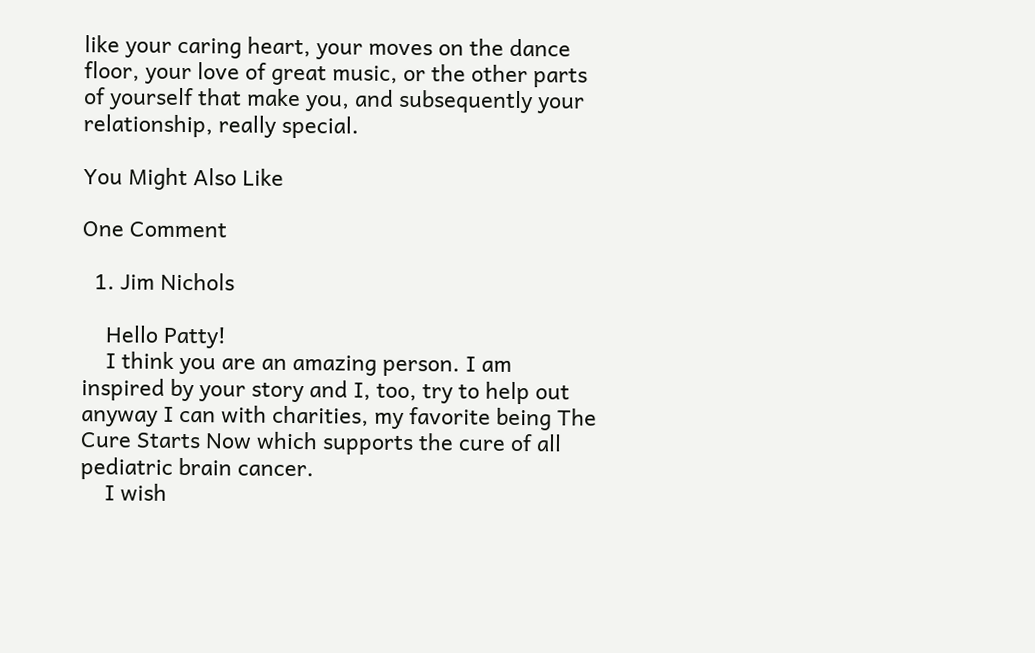like your caring heart, your moves on the dance floor, your love of great music, or the other parts of yourself that make you, and subsequently your relationship, really special.

You Might Also Like

One Comment

  1. Jim Nichols

    Hello Patty!
    I think you are an amazing person. I am inspired by your story and I, too, try to help out anyway I can with charities, my favorite being The Cure Starts Now which supports the cure of all pediatric brain cancer.
    I wish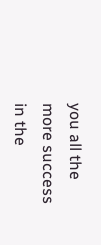you all the more success in the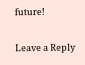future!

Leave a Reply